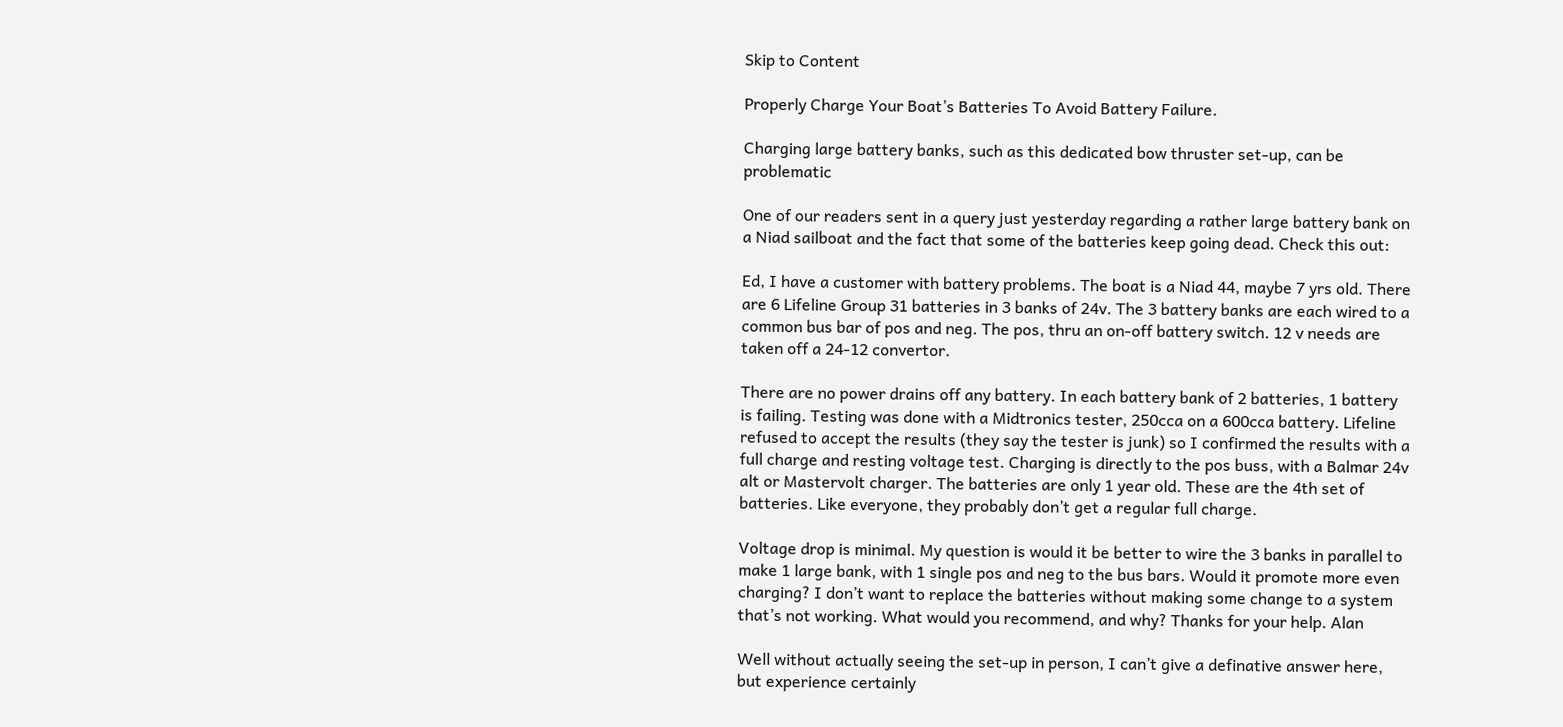Skip to Content

Properly Charge Your Boat’s Batteries To Avoid Battery Failure.

Charging large battery banks, such as this dedicated bow thruster set-up, can be problematic

One of our readers sent in a query just yesterday regarding a rather large battery bank on a Niad sailboat and the fact that some of the batteries keep going dead. Check this out:

Ed, I have a customer with battery problems. The boat is a Niad 44, maybe 7 yrs old. There are 6 Lifeline Group 31 batteries in 3 banks of 24v. The 3 battery banks are each wired to a common bus bar of pos and neg. The pos, thru an on-off battery switch. 12 v needs are taken off a 24-12 convertor.

There are no power drains off any battery. In each battery bank of 2 batteries, 1 battery is failing. Testing was done with a Midtronics tester, 250cca on a 600cca battery. Lifeline refused to accept the results (they say the tester is junk) so I confirmed the results with a full charge and resting voltage test. Charging is directly to the pos buss, with a Balmar 24v alt or Mastervolt charger. The batteries are only 1 year old. These are the 4th set of batteries. Like everyone, they probably don’t get a regular full charge.

Voltage drop is minimal. My question is would it be better to wire the 3 banks in parallel to make 1 large bank, with 1 single pos and neg to the bus bars. Would it promote more even charging? I don’t want to replace the batteries without making some change to a system that’s not working. What would you recommend, and why? Thanks for your help. Alan

Well without actually seeing the set-up in person, I can’t give a definative answer here, but experience certainly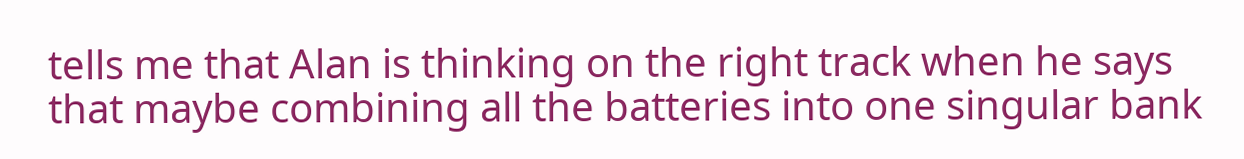tells me that Alan is thinking on the right track when he says that maybe combining all the batteries into one singular bank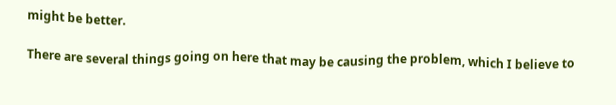might be better.

There are several things going on here that may be causing the problem, which I believe to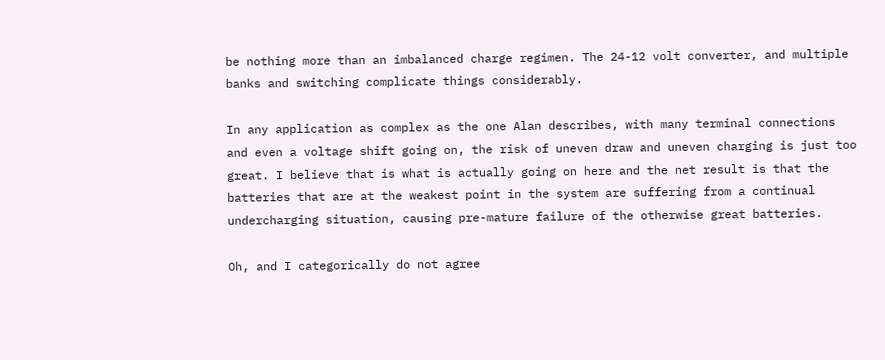be nothing more than an imbalanced charge regimen. The 24-12 volt converter, and multiple banks and switching complicate things considerably.

In any application as complex as the one Alan describes, with many terminal connections and even a voltage shift going on, the risk of uneven draw and uneven charging is just too great. I believe that is what is actually going on here and the net result is that the batteries that are at the weakest point in the system are suffering from a continual undercharging situation, causing pre-mature failure of the otherwise great batteries.

Oh, and I categorically do not agree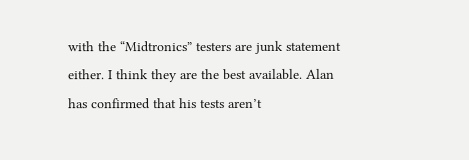with the “Midtronics” testers are junk statement either. I think they are the best available. Alan has confirmed that his tests aren’t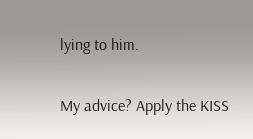lying to him.

My advice? Apply the KISS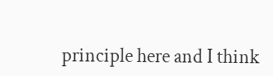principle here and I think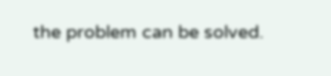the problem can be solved.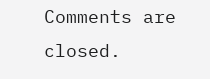Comments are closed.